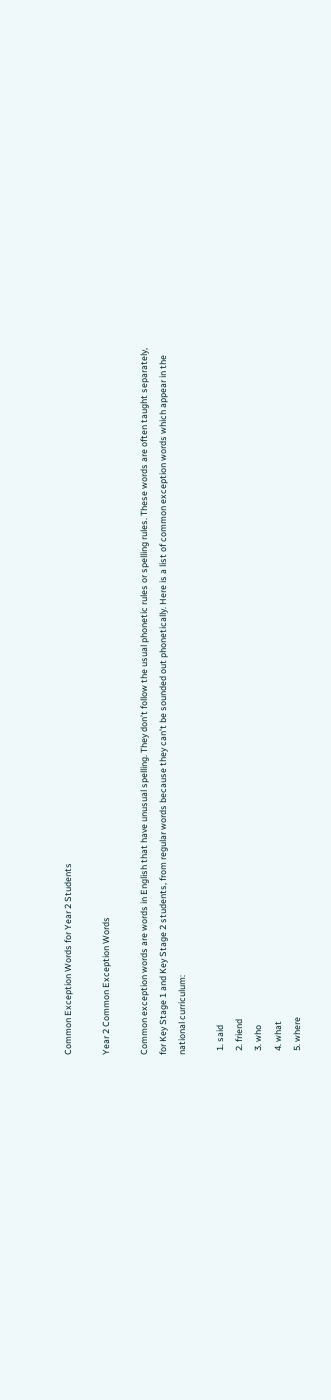Common Exception Words for Year 2 Students

Year 2 Common Exception Words

Common exception words are words in English that have unusual spelling. They don’t follow the usual phonetic rules or spelling rules. These words are often taught separately, for Key Stage 1 and Key Stage 2 students, from regular words because they can’t be sounded out phonetically. Here is a list of common exception words which appear in the national curriculum:

  1. said
  2. friend
  3. who
  4. what
  5. where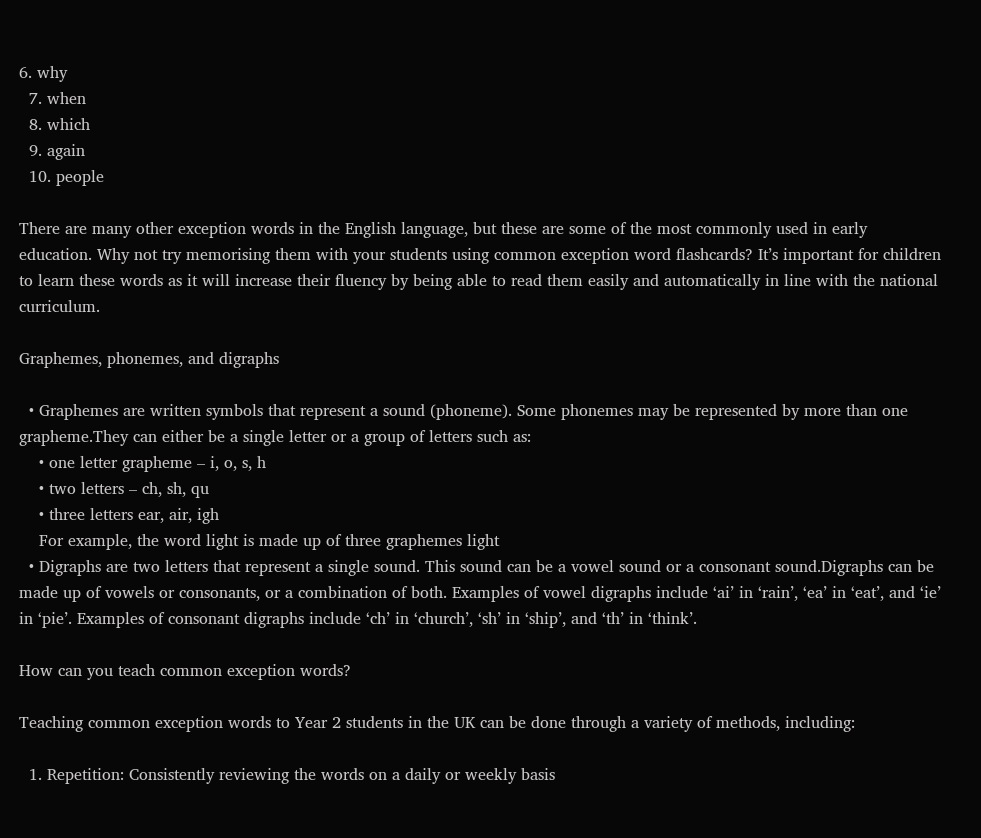6. why
  7. when
  8. which
  9. again
  10. people

There are many other exception words in the English language, but these are some of the most commonly used in early education. Why not try memorising them with your students using common exception word flashcards? It’s important for children to learn these words as it will increase their fluency by being able to read them easily and automatically in line with the national curriculum.

Graphemes, phonemes, and digraphs

  • Graphemes are written symbols that represent a sound (phoneme). Some phonemes may be represented by more than one grapheme.They can either be a single letter or a group of letters such as:
    • one letter grapheme – i, o, s, h
    • two letters – ch, sh, qu
    • three letters ear, air, igh
    For example, the word light is made up of three graphemes light
  • Digraphs are two letters that represent a single sound. This sound can be a vowel sound or a consonant sound.Digraphs can be made up of vowels or consonants, or a combination of both. Examples of vowel digraphs include ‘ai’ in ‘rain’, ‘ea’ in ‘eat’, and ‘ie’ in ‘pie’. Examples of consonant digraphs include ‘ch’ in ‘church’, ‘sh’ in ‘ship’, and ‘th’ in ‘think’.

How can you teach common exception words?

Teaching common exception words to Year 2 students in the UK can be done through a variety of methods, including:

  1. Repetition: Consistently reviewing the words on a daily or weekly basis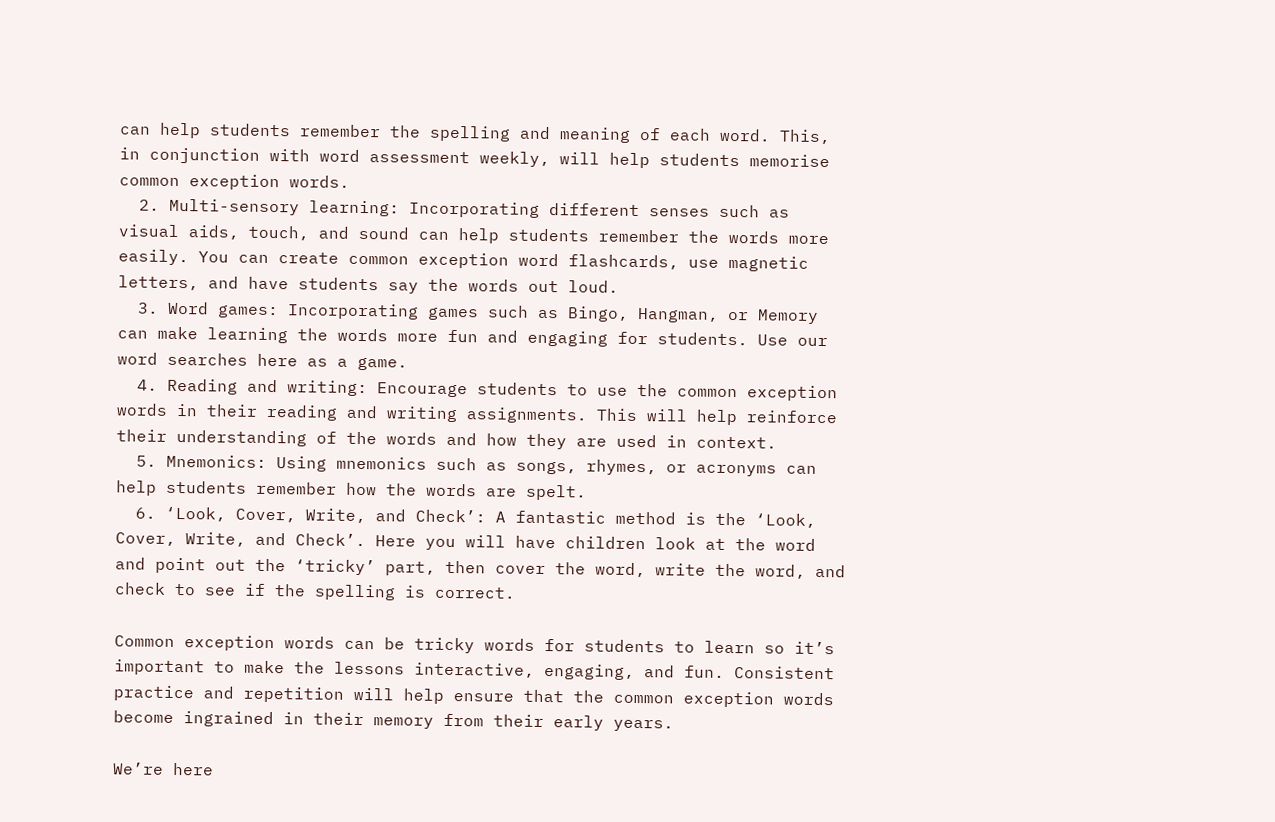can help students remember the spelling and meaning of each word. This, in conjunction with word assessment weekly, will help students memorise common exception words.
  2. Multi-sensory learning: Incorporating different senses such as visual aids, touch, and sound can help students remember the words more easily. You can create common exception word flashcards, use magnetic letters, and have students say the words out loud.
  3. Word games: Incorporating games such as Bingo, Hangman, or Memory can make learning the words more fun and engaging for students. Use our word searches here as a game.
  4. Reading and writing: Encourage students to use the common exception words in their reading and writing assignments. This will help reinforce their understanding of the words and how they are used in context.
  5. Mnemonics: Using mnemonics such as songs, rhymes, or acronyms can help students remember how the words are spelt.
  6. ‘Look, Cover, Write, and Check’: A fantastic method is the ‘Look, Cover, Write, and Check’. Here you will have children look at the word and point out the ‘tricky’ part, then cover the word, write the word, and check to see if the spelling is correct.

Common exception words can be tricky words for students to learn so it’s important to make the lessons interactive, engaging, and fun. Consistent practice and repetition will help ensure that the common exception words become ingrained in their memory from their early years.

We’re here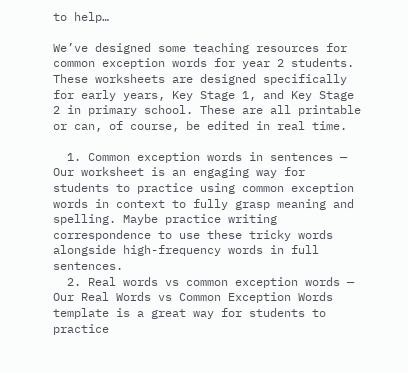to help…

We’ve designed some teaching resources for common exception words for year 2 students. These worksheets are designed specifically for early years, Key Stage 1, and Key Stage 2 in primary school. These are all printable or can, of course, be edited in real time.

  1. Common exception words in sentences — Our worksheet is an engaging way for students to practice using common exception words in context to fully grasp meaning and spelling. Maybe practice writing correspondence to use these tricky words alongside high-frequency words in full sentences.
  2. Real words vs common exception words — Our Real Words vs Common Exception Words template is a great way for students to practice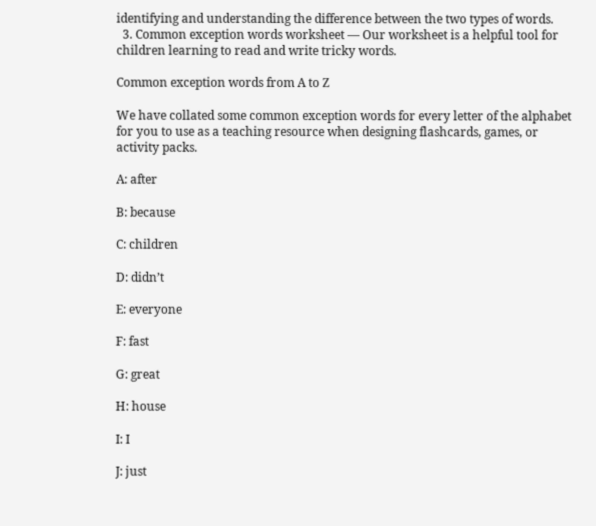identifying and understanding the difference between the two types of words.
  3. Common exception words worksheet — Our worksheet is a helpful tool for children learning to read and write tricky words.

Common exception words from A to Z

We have collated some common exception words for every letter of the alphabet for you to use as a teaching resource when designing flashcards, games, or activity packs.

A: after

B: because

C: children

D: didn’t

E: everyone

F: fast

G: great

H: house

I: I

J: just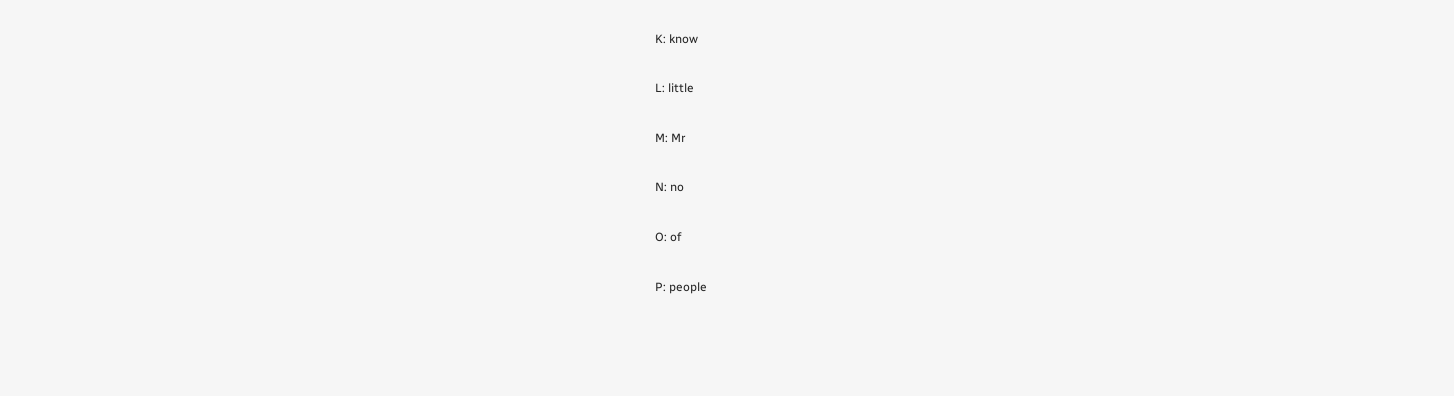K: know

L: little

M: Mr

N: no

O: of

P: people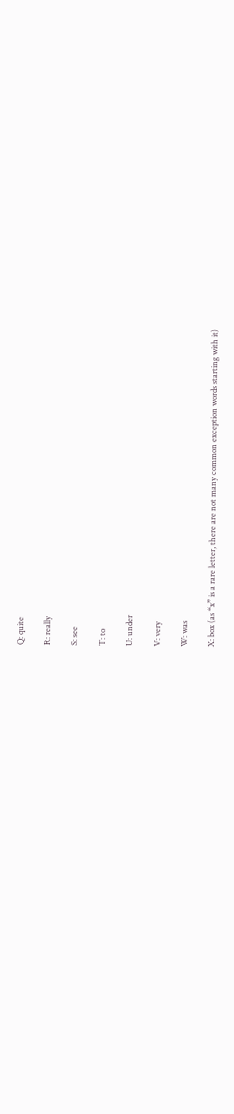Q: quite

R: really

S: see

T: to

U: under

V: very

W: was

X: box (as “x” is a rare letter, there are not many common exception words starting with it)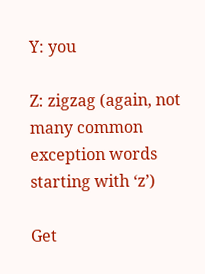Y: you

Z: zigzag (again, not many common exception words starting with ‘z’)

Get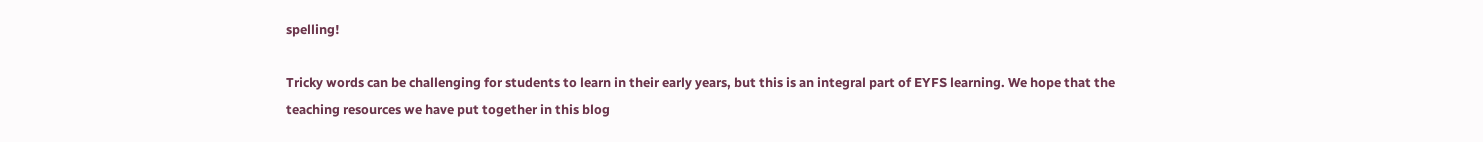spelling!

Tricky words can be challenging for students to learn in their early years, but this is an integral part of EYFS learning. We hope that the teaching resources we have put together in this blog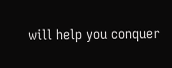will help you conquer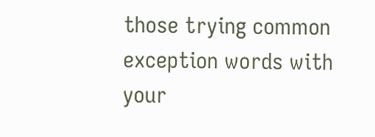those trying common exception words with your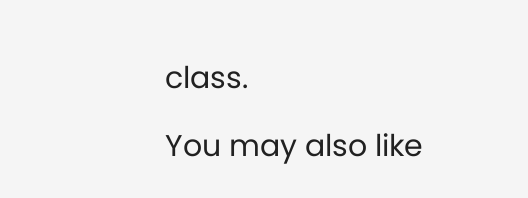class.

You may also like